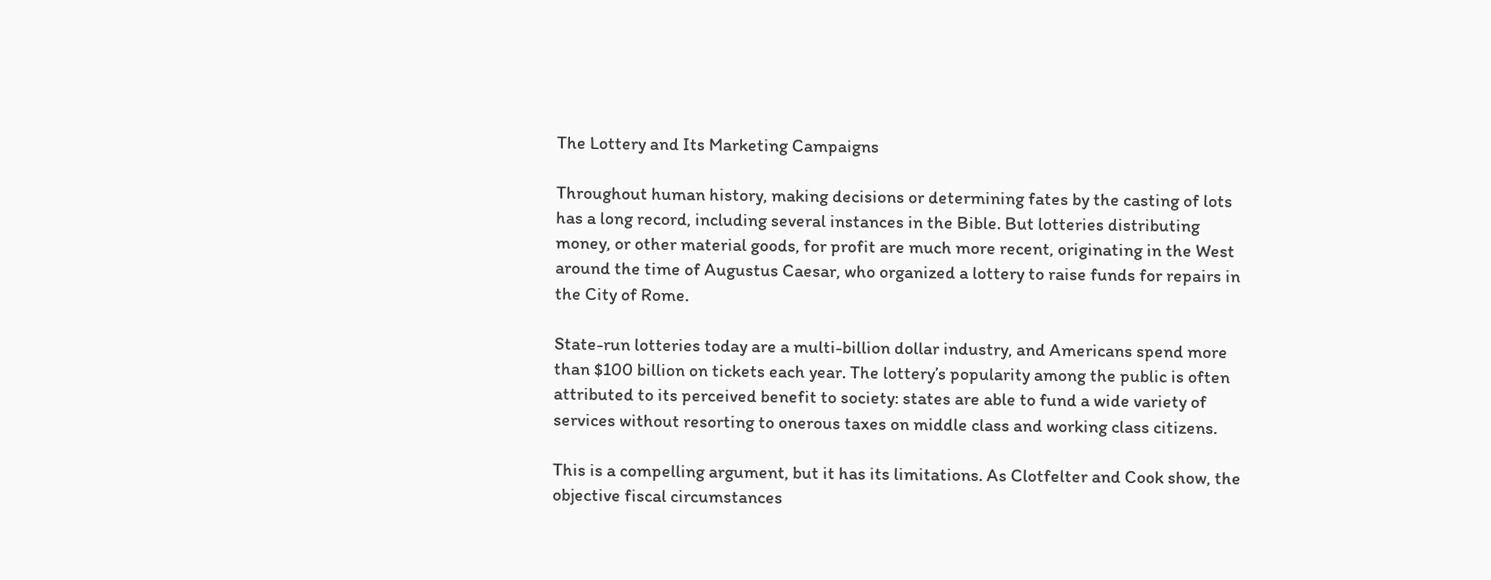The Lottery and Its Marketing Campaigns

Throughout human history, making decisions or determining fates by the casting of lots has a long record, including several instances in the Bible. But lotteries distributing money, or other material goods, for profit are much more recent, originating in the West around the time of Augustus Caesar, who organized a lottery to raise funds for repairs in the City of Rome.

State-run lotteries today are a multi-billion dollar industry, and Americans spend more than $100 billion on tickets each year. The lottery’s popularity among the public is often attributed to its perceived benefit to society: states are able to fund a wide variety of services without resorting to onerous taxes on middle class and working class citizens.

This is a compelling argument, but it has its limitations. As Clotfelter and Cook show, the objective fiscal circumstances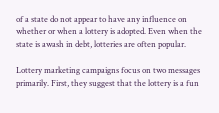of a state do not appear to have any influence on whether or when a lottery is adopted. Even when the state is awash in debt, lotteries are often popular.

Lottery marketing campaigns focus on two messages primarily. First, they suggest that the lottery is a fun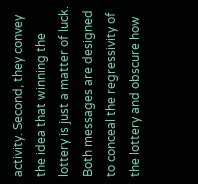activity. Second, they convey the idea that winning the lottery is just a matter of luck. Both messages are designed to conceal the regressivity of the lottery and obscure how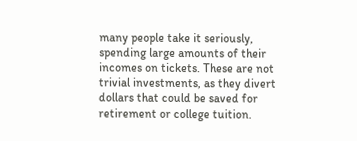many people take it seriously, spending large amounts of their incomes on tickets. These are not trivial investments, as they divert dollars that could be saved for retirement or college tuition.